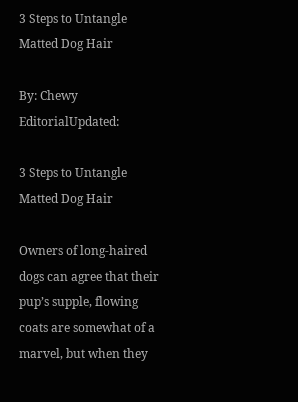3 Steps to Untangle Matted Dog Hair

By: Chewy EditorialUpdated:

3 Steps to Untangle Matted Dog Hair

Owners of long-haired dogs can agree that their pup’s supple, flowing coats are somewhat of a marvel, but when they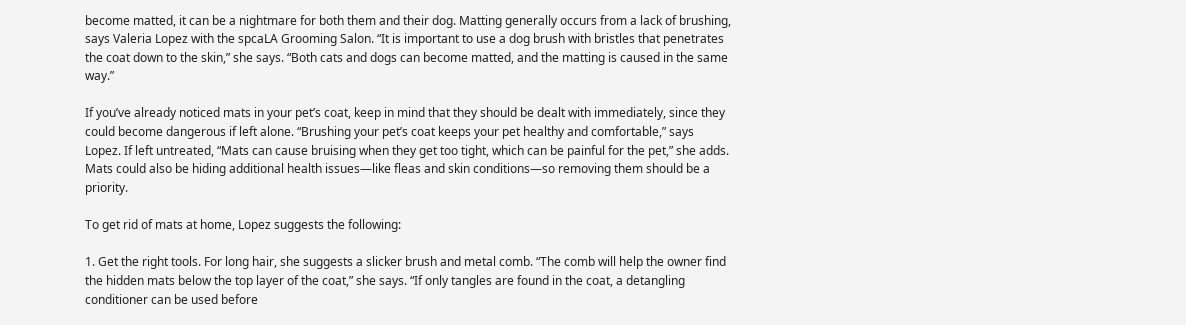become matted, it can be a nightmare for both them and their dog. Matting generally occurs from a lack of brushing, says Valeria Lopez with the spcaLA Grooming Salon. “It is important to use a dog brush with bristles that penetrates the coat down to the skin,” she says. “Both cats and dogs can become matted, and the matting is caused in the same way.”

If you’ve already noticed mats in your pet’s coat, keep in mind that they should be dealt with immediately, since they could become dangerous if left alone. “Brushing your pet’s coat keeps your pet healthy and comfortable,” says Lopez. If left untreated, “Mats can cause bruising when they get too tight, which can be painful for the pet,” she adds. Mats could also be hiding additional health issues—like fleas and skin conditions—so removing them should be a priority.

To get rid of mats at home, Lopez suggests the following:

1. Get the right tools. For long hair, she suggests a slicker brush and metal comb. “The comb will help the owner find the hidden mats below the top layer of the coat,” she says. “If only tangles are found in the coat, a detangling conditioner can be used before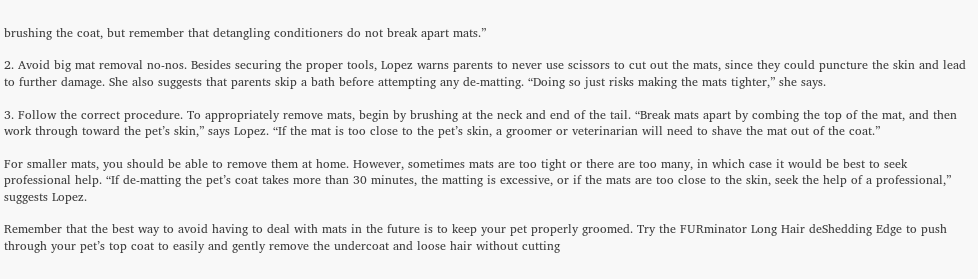brushing the coat, but remember that detangling conditioners do not break apart mats.”

2. Avoid big mat removal no-nos. Besides securing the proper tools, Lopez warns parents to never use scissors to cut out the mats, since they could puncture the skin and lead to further damage. She also suggests that parents skip a bath before attempting any de-matting. “Doing so just risks making the mats tighter,” she says.

3. Follow the correct procedure. To appropriately remove mats, begin by brushing at the neck and end of the tail. “Break mats apart by combing the top of the mat, and then work through toward the pet’s skin,” says Lopez. “If the mat is too close to the pet’s skin, a groomer or veterinarian will need to shave the mat out of the coat.”

For smaller mats, you should be able to remove them at home. However, sometimes mats are too tight or there are too many, in which case it would be best to seek professional help. “If de-matting the pet’s coat takes more than 30 minutes, the matting is excessive, or if the mats are too close to the skin, seek the help of a professional,” suggests Lopez.

Remember that the best way to avoid having to deal with mats in the future is to keep your pet properly groomed. Try the FURminator Long Hair deShedding Edge to push through your pet’s top coat to easily and gently remove the undercoat and loose hair without cutting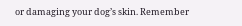or damaging your dog’s skin. Remember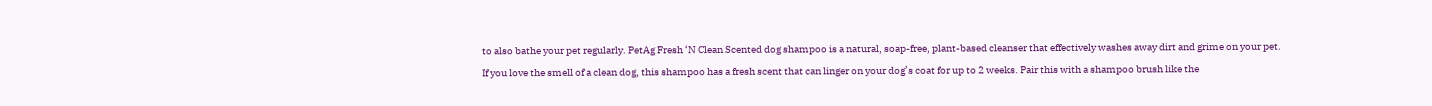to also bathe your pet regularly. PetAg Fresh ‘N Clean Scented dog shampoo is a natural, soap-free, plant-based cleanser that effectively washes away dirt and grime on your pet. If you love the smell of a clean dog, this shampoo has a fresh scent that can linger on your dog’s coat for up to 2 weeks. Pair this with a shampoo brush like the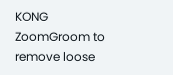KONG ZoomGroom to remove loose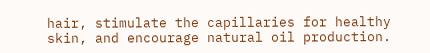hair, stimulate the capillaries for healthy skin, and encourage natural oil production.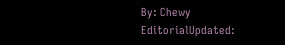By: Chewy EditorialUpdated: